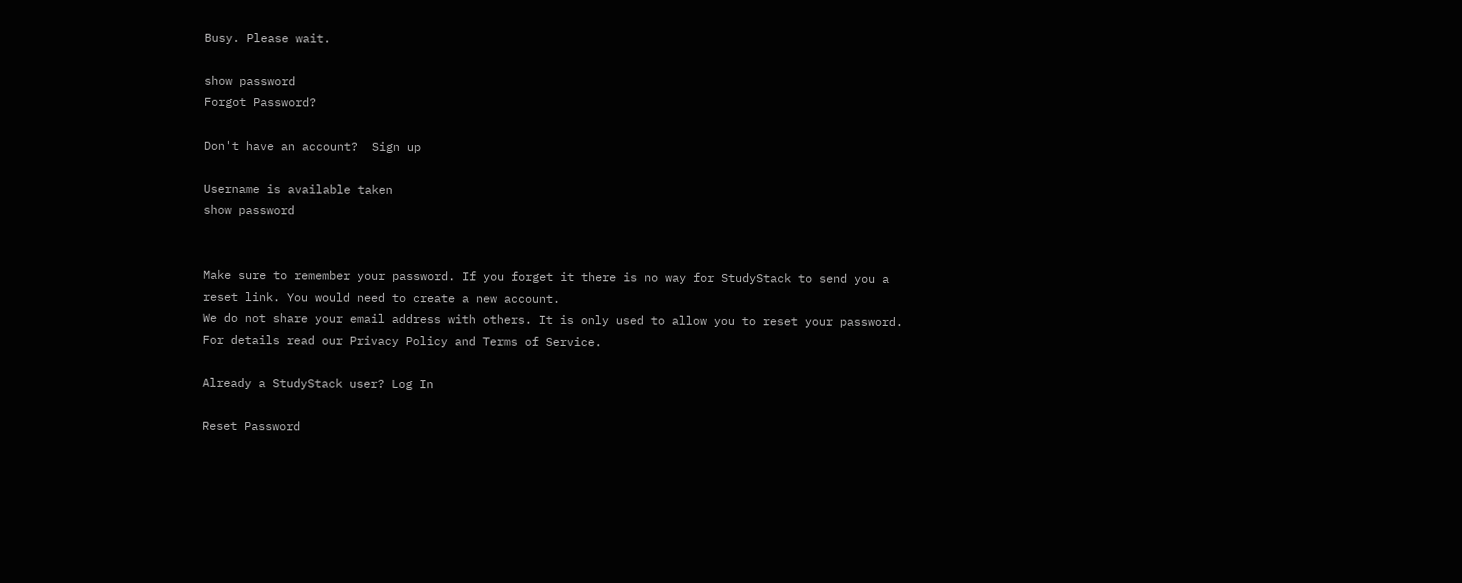Busy. Please wait.

show password
Forgot Password?

Don't have an account?  Sign up

Username is available taken
show password


Make sure to remember your password. If you forget it there is no way for StudyStack to send you a reset link. You would need to create a new account.
We do not share your email address with others. It is only used to allow you to reset your password. For details read our Privacy Policy and Terms of Service.

Already a StudyStack user? Log In

Reset Password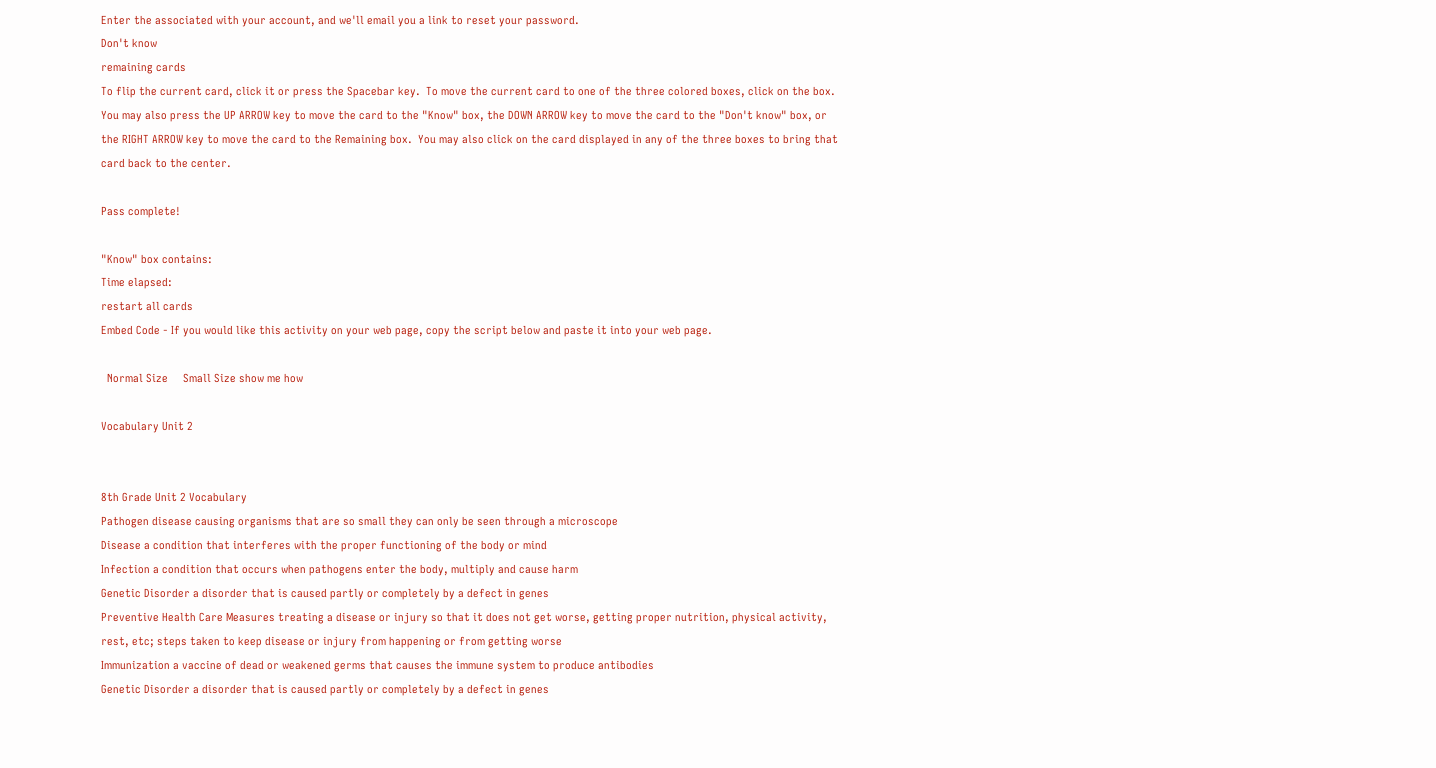Enter the associated with your account, and we'll email you a link to reset your password.
Don't know
remaining cards
To flip the current card, click it or press the Spacebar key.  To move the current card to one of the three colored boxes, click on the box.  You may also press the UP ARROW key to move the card to the "Know" box, the DOWN ARROW key to move the card to the "Don't know" box, or the RIGHT ARROW key to move the card to the Remaining box.  You may also click on the card displayed in any of the three boxes to bring that card back to the center.

Pass complete!

"Know" box contains:
Time elapsed:
restart all cards
Embed Code - If you would like this activity on your web page, copy the script below and paste it into your web page.

  Normal Size     Small Size show me how

Vocabulary Unit 2


8th Grade Unit 2 Vocabulary
Pathogen disease causing organisms that are so small they can only be seen through a microscope
Disease a condition that interferes with the proper functioning of the body or mind
Infection a condition that occurs when pathogens enter the body, multiply and cause harm
Genetic Disorder a disorder that is caused partly or completely by a defect in genes
Preventive Health Care Measures treating a disease or injury so that it does not get worse, getting proper nutrition, physical activity, rest, etc; steps taken to keep disease or injury from happening or from getting worse
Immunization a vaccine of dead or weakened germs that causes the immune system to produce antibodies
Genetic Disorder a disorder that is caused partly or completely by a defect in genes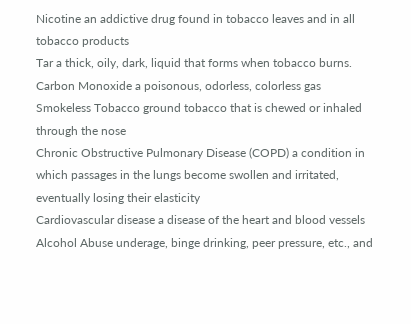Nicotine an addictive drug found in tobacco leaves and in all tobacco products
Tar a thick, oily, dark, liquid that forms when tobacco burns.
Carbon Monoxide a poisonous, odorless, colorless gas
Smokeless Tobacco ground tobacco that is chewed or inhaled through the nose
Chronic Obstructive Pulmonary Disease (COPD) a condition in which passages in the lungs become swollen and irritated, eventually losing their elasticity
Cardiovascular disease a disease of the heart and blood vessels
Alcohol Abuse underage, binge drinking, peer pressure, etc., and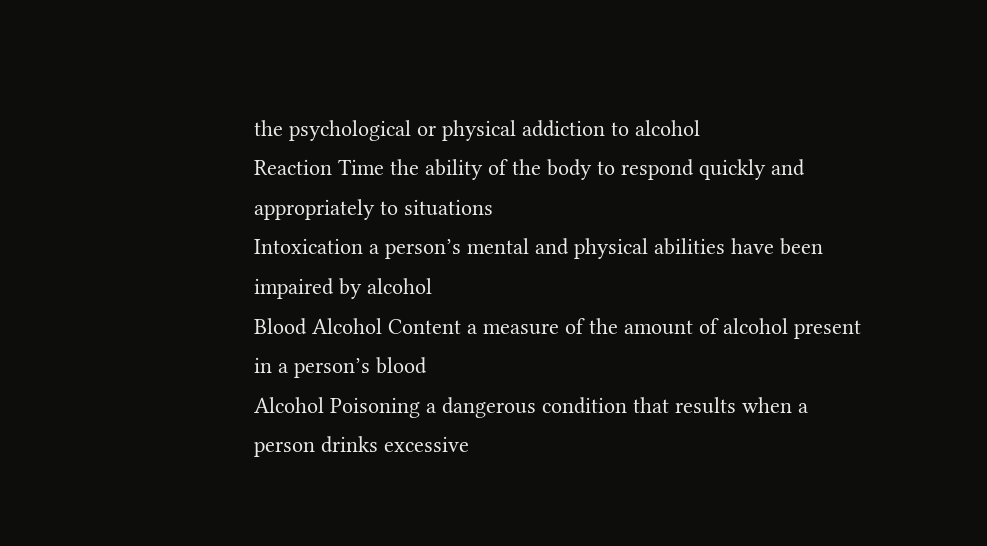the psychological or physical addiction to alcohol
Reaction Time the ability of the body to respond quickly and appropriately to situations
Intoxication a person’s mental and physical abilities have been impaired by alcohol
Blood Alcohol Content a measure of the amount of alcohol present in a person’s blood
Alcohol Poisoning a dangerous condition that results when a person drinks excessive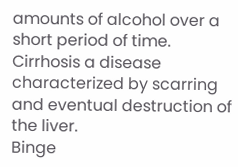amounts of alcohol over a short period of time.
Cirrhosis a disease characterized by scarring and eventual destruction of the liver.
Binge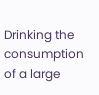Drinking the consumption of a large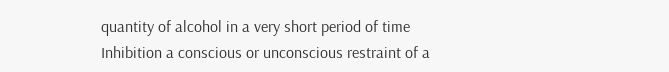quantity of alcohol in a very short period of time
Inhibition a conscious or unconscious restraint of a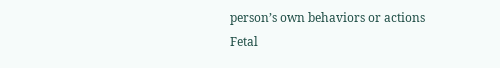person’s own behaviors or actions
Fetal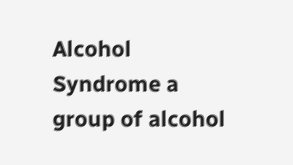Alcohol Syndrome a group of alcohol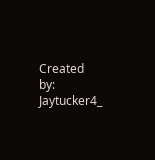Created by: Jaytucker4_